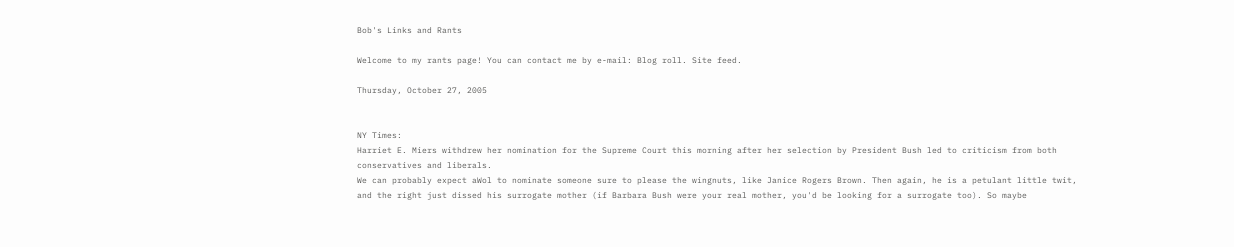Bob's Links and Rants

Welcome to my rants page! You can contact me by e-mail: Blog roll. Site feed.

Thursday, October 27, 2005


NY Times:
Harriet E. Miers withdrew her nomination for the Supreme Court this morning after her selection by President Bush led to criticism from both conservatives and liberals.
We can probably expect aWol to nominate someone sure to please the wingnuts, like Janice Rogers Brown. Then again, he is a petulant little twit, and the right just dissed his surrogate mother (if Barbara Bush were your real mother, you'd be looking for a surrogate too). So maybe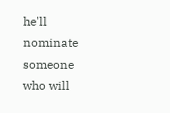he'll nominate someone who will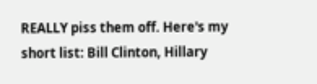REALLY piss them off. Here's my short list: Bill Clinton, Hillary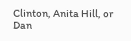Clinton, Anita Hill, or Dan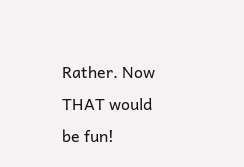Rather. Now THAT would be fun!